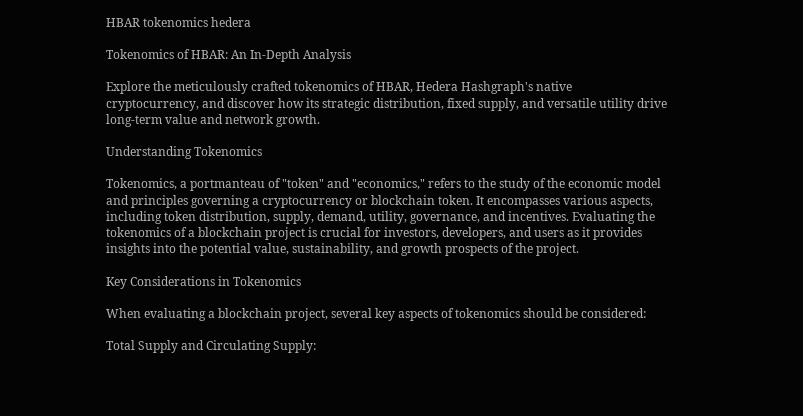HBAR tokenomics hedera

Tokenomics of HBAR: An In-Depth Analysis

Explore the meticulously crafted tokenomics of HBAR, Hedera Hashgraph's native cryptocurrency, and discover how its strategic distribution, fixed supply, and versatile utility drive long-term value and network growth.

Understanding Tokenomics

Tokenomics, a portmanteau of "token" and "economics," refers to the study of the economic model and principles governing a cryptocurrency or blockchain token. It encompasses various aspects, including token distribution, supply, demand, utility, governance, and incentives. Evaluating the tokenomics of a blockchain project is crucial for investors, developers, and users as it provides insights into the potential value, sustainability, and growth prospects of the project.

Key Considerations in Tokenomics

When evaluating a blockchain project, several key aspects of tokenomics should be considered:

Total Supply and Circulating Supply: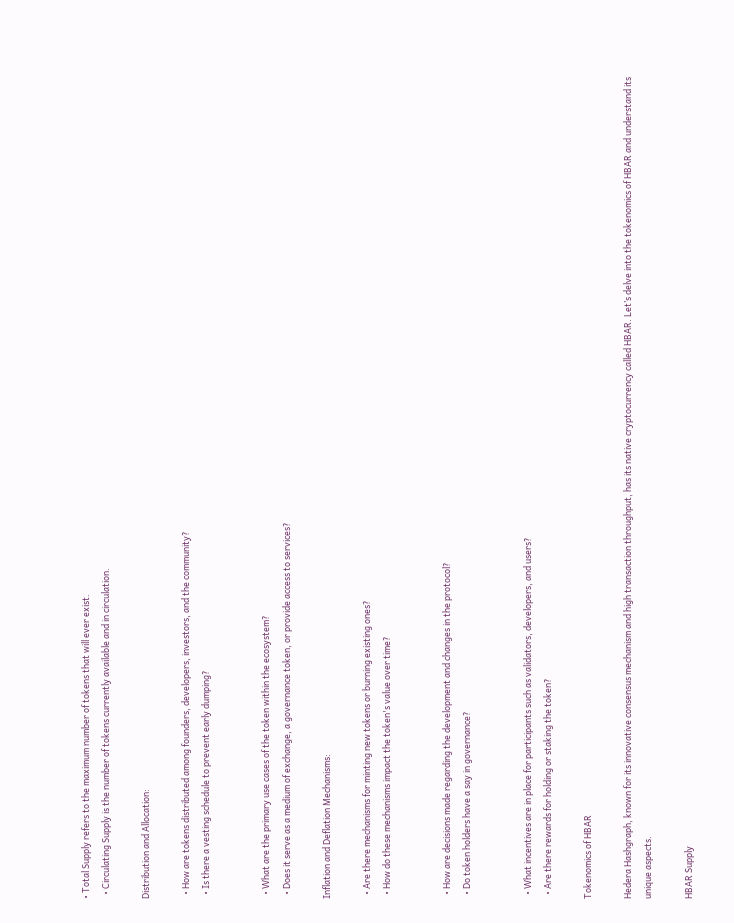• Total Supply refers to the maximum number of tokens that will ever exist.
  • Circulating Supply is the number of tokens currently available and in circulation.

Distribution and Allocation:

  • How are tokens distributed among founders, developers, investors, and the community?
  • Is there a vesting schedule to prevent early dumping?


  • What are the primary use cases of the token within the ecosystem?
  • Does it serve as a medium of exchange, a governance token, or provide access to services?

Inflation and Deflation Mechanisms:

  • Are there mechanisms for minting new tokens or burning existing ones?
  • How do these mechanisms impact the token's value over time?


  • How are decisions made regarding the development and changes in the protocol?
  • Do token holders have a say in governance?


  • What incentives are in place for participants such as validators, developers, and users?
  • Are there rewards for holding or staking the token?

Tokenomics of HBAR

Hedera Hashgraph, known for its innovative consensus mechanism and high transaction throughput, has its native cryptocurrency called HBAR. Let’s delve into the tokenomics of HBAR and understand its unique aspects.

HBAR Supply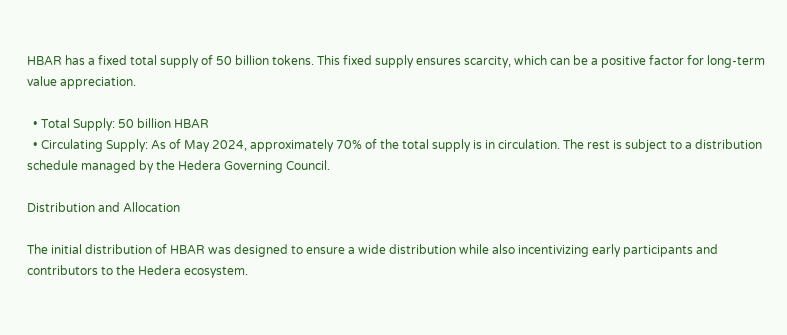HBAR has a fixed total supply of 50 billion tokens. This fixed supply ensures scarcity, which can be a positive factor for long-term value appreciation.

  • Total Supply: 50 billion HBAR
  • Circulating Supply: As of May 2024, approximately 70% of the total supply is in circulation. The rest is subject to a distribution schedule managed by the Hedera Governing Council.

Distribution and Allocation

The initial distribution of HBAR was designed to ensure a wide distribution while also incentivizing early participants and contributors to the Hedera ecosystem.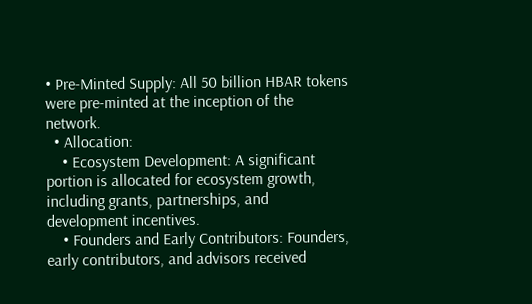• Pre-Minted Supply: All 50 billion HBAR tokens were pre-minted at the inception of the network.
  • Allocation:
    • Ecosystem Development: A significant portion is allocated for ecosystem growth, including grants, partnerships, and development incentives.
    • Founders and Early Contributors: Founders, early contributors, and advisors received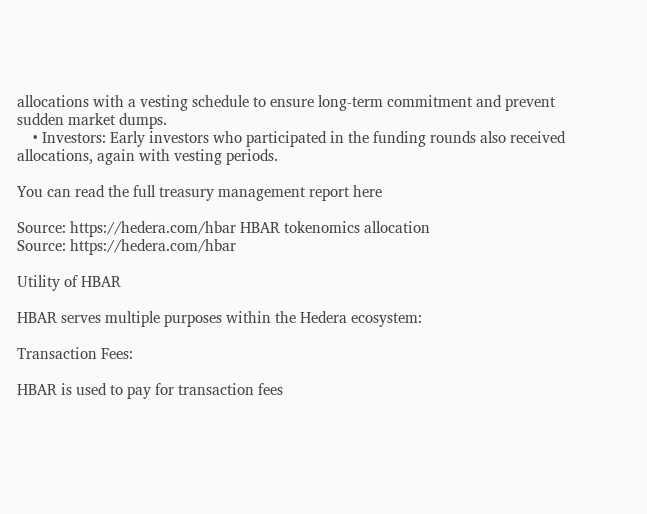allocations with a vesting schedule to ensure long-term commitment and prevent sudden market dumps.
    • Investors: Early investors who participated in the funding rounds also received allocations, again with vesting periods.

You can read the full treasury management report here

Source: https://hedera.com/hbar HBAR tokenomics allocation
Source: https://hedera.com/hbar

Utility of HBAR

HBAR serves multiple purposes within the Hedera ecosystem:

Transaction Fees:

HBAR is used to pay for transaction fees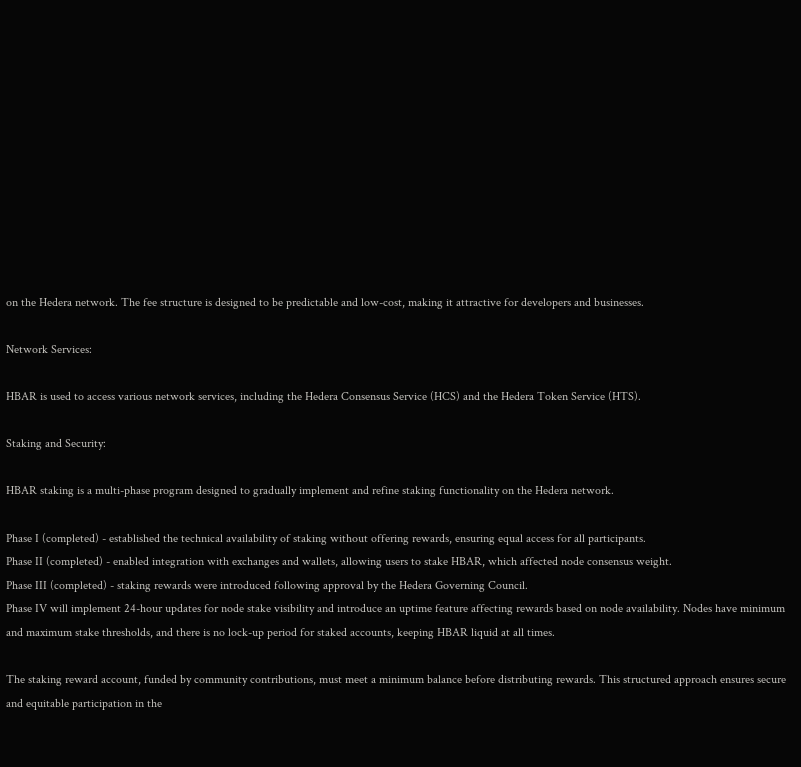on the Hedera network. The fee structure is designed to be predictable and low-cost, making it attractive for developers and businesses.

Network Services:

HBAR is used to access various network services, including the Hedera Consensus Service (HCS) and the Hedera Token Service (HTS).

Staking and Security:

HBAR staking is a multi-phase program designed to gradually implement and refine staking functionality on the Hedera network.

Phase I (completed) - established the technical availability of staking without offering rewards, ensuring equal access for all participants.
Phase II (completed) - enabled integration with exchanges and wallets, allowing users to stake HBAR, which affected node consensus weight.
Phase III (completed) - staking rewards were introduced following approval by the Hedera Governing Council.
Phase IV will implement 24-hour updates for node stake visibility and introduce an uptime feature affecting rewards based on node availability. Nodes have minimum and maximum stake thresholds, and there is no lock-up period for staked accounts, keeping HBAR liquid at all times.

The staking reward account, funded by community contributions, must meet a minimum balance before distributing rewards. This structured approach ensures secure and equitable participation in the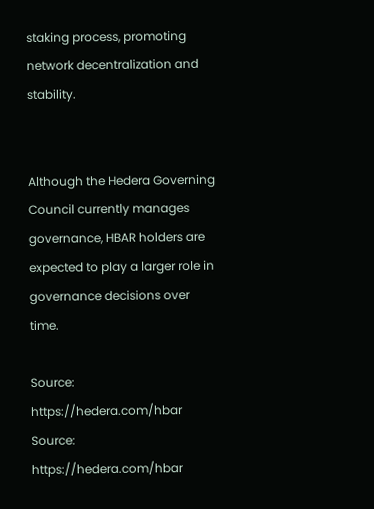staking process, promoting network decentralization and stability.


Although the Hedera Governing Council currently manages governance, HBAR holders are expected to play a larger role in governance decisions over time.

Source: https://hedera.com/hbar
Source: https://hedera.com/hbar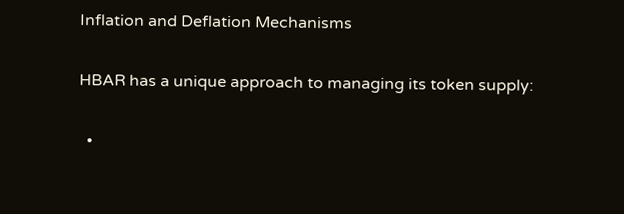Inflation and Deflation Mechanisms

HBAR has a unique approach to managing its token supply:

  •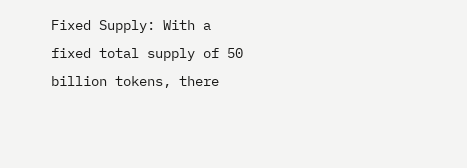Fixed Supply: With a fixed total supply of 50 billion tokens, there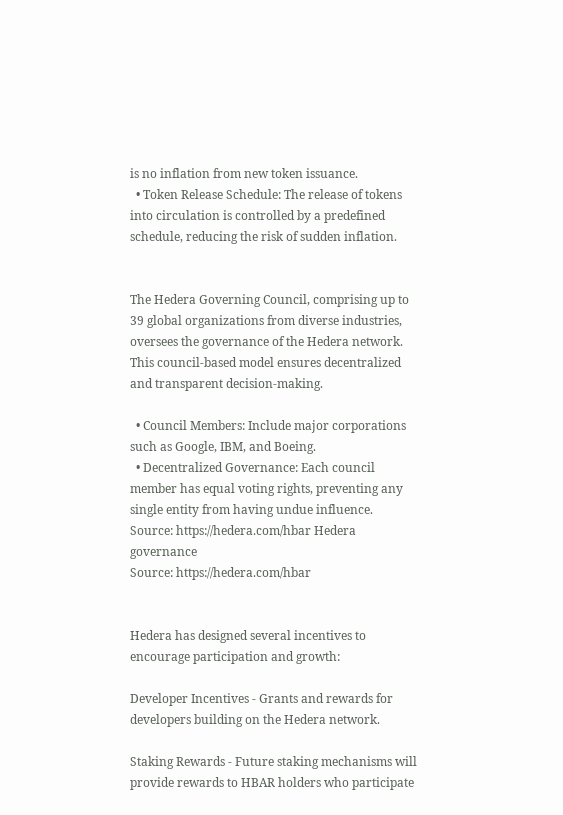is no inflation from new token issuance.
  • Token Release Schedule: The release of tokens into circulation is controlled by a predefined schedule, reducing the risk of sudden inflation.


The Hedera Governing Council, comprising up to 39 global organizations from diverse industries, oversees the governance of the Hedera network. This council-based model ensures decentralized and transparent decision-making.

  • Council Members: Include major corporations such as Google, IBM, and Boeing.
  • Decentralized Governance: Each council member has equal voting rights, preventing any single entity from having undue influence.
Source: https://hedera.com/hbar Hedera governance
Source: https://hedera.com/hbar


Hedera has designed several incentives to encourage participation and growth:

Developer Incentives - Grants and rewards for developers building on the Hedera network.

Staking Rewards - Future staking mechanisms will provide rewards to HBAR holders who participate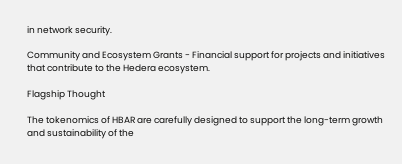in network security.

Community and Ecosystem Grants - Financial support for projects and initiatives that contribute to the Hedera ecosystem.

Flagship Thought

The tokenomics of HBAR are carefully designed to support the long-term growth and sustainability of the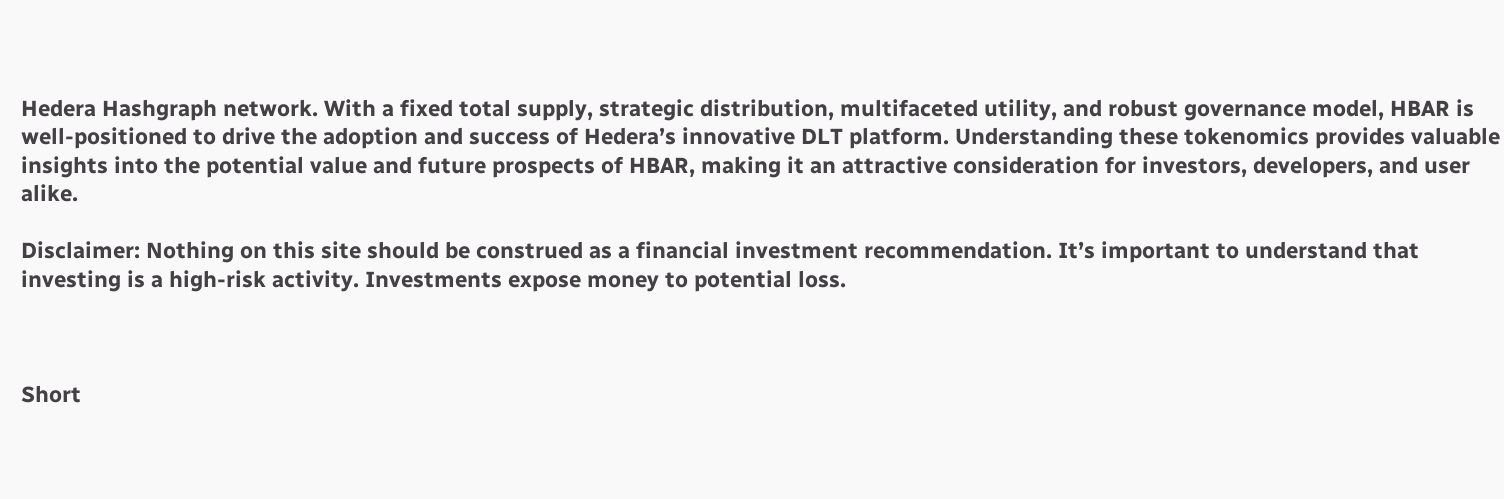Hedera Hashgraph network. With a fixed total supply, strategic distribution, multifaceted utility, and robust governance model, HBAR is well-positioned to drive the adoption and success of Hedera’s innovative DLT platform. Understanding these tokenomics provides valuable insights into the potential value and future prospects of HBAR, making it an attractive consideration for investors, developers, and user alike.

Disclaimer: Nothing on this site should be construed as a financial investment recommendation. It’s important to understand that investing is a high-risk activity. Investments expose money to potential loss.



Short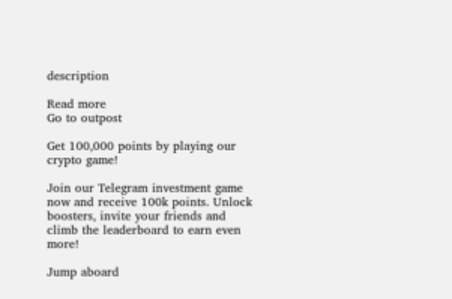description

Read more
Go to outpost

Get 100,000 points by playing our crypto game!

Join our Telegram investment game now and receive 100k points. Unlock boosters, invite your friends and climb the leaderboard to earn even more!

Jump aboard